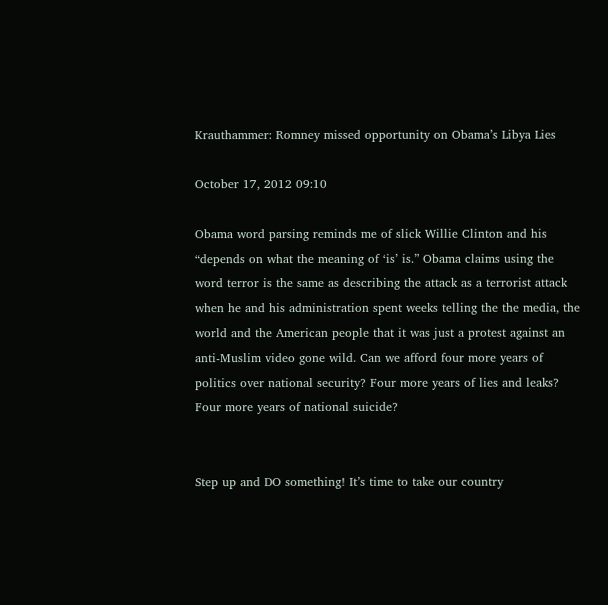Krauthammer: Romney missed opportunity on Obama’s Libya Lies

October 17, 2012 09:10

Obama word parsing reminds me of slick Willie Clinton and his “depends on what the meaning of ‘is’ is.” Obama claims using the word terror is the same as describing the attack as a terrorist attack when he and his administration spent weeks telling the the media, the world and the American people that it was just a protest against an anti-Muslim video gone wild. Can we afford four more years of politics over national security? Four more years of lies and leaks? Four more years of national suicide?


Step up and DO something! It’s time to take our country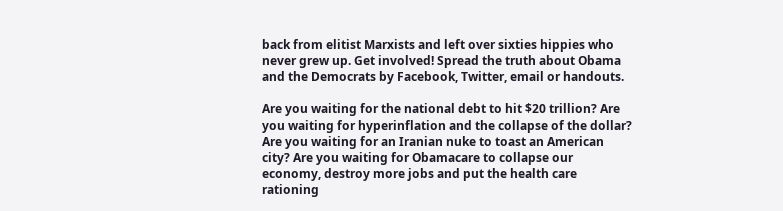back from elitist Marxists and left over sixties hippies who never grew up. Get involved! Spread the truth about Obama and the Democrats by Facebook, Twitter, email or handouts.

Are you waiting for the national debt to hit $20 trillion? Are you waiting for hyperinflation and the collapse of the dollar? Are you waiting for an Iranian nuke to toast an American city? Are you waiting for Obamacare to collapse our economy, destroy more jobs and put the health care rationing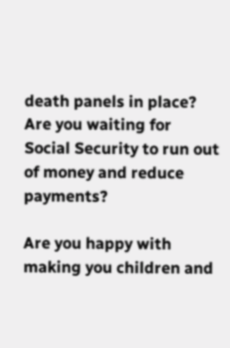death panels in place? Are you waiting for Social Security to run out of money and reduce payments?

Are you happy with making you children and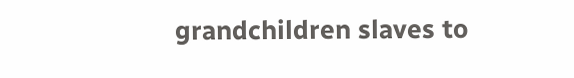grandchildren slaves to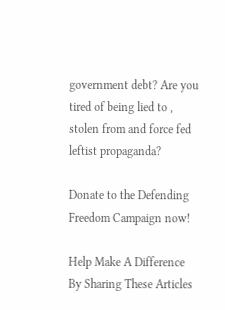government debt? Are you tired of being lied to , stolen from and force fed leftist propaganda?

Donate to the Defending Freedom Campaign now!

Help Make A Difference By Sharing These Articles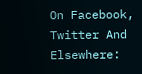On Facebook, Twitter And Elsewhere: